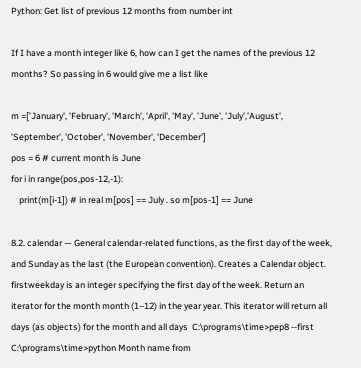Python: Get list of previous 12 months from number int

If I have a month integer like 6, how can I get the names of the previous 12 months? So passing in 6 would give me a list like

m =['January', 'February', 'March', 'April', 'May', 'June', 'July','August', 'September', 'October', 'November', 'December']
pos = 6 # current month is June
for i in range(pos,pos-12,-1):
    print(m[i-1]) # in real m[pos] == July . so m[pos-1] == June

8.2. calendar — General calendar-related functions, as the first day of the week, and Sunday as the last (the European convention). Creates a Calendar object. firstweekday is an integer specifying the first day of the week. Return an iterator for the month month (1–12) in the year year. This iterator will return all days (as objects) for the month and all days  C:\programs\time>pep8 --first C:\programs\time>python Month name from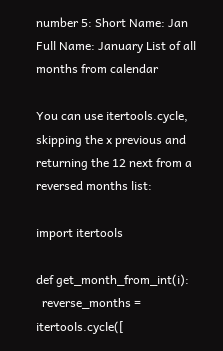number 5: Short Name: Jan Full Name: January List of all months from calendar

You can use itertools.cycle, skipping the x previous and returning the 12 next from a reversed months list:

import itertools

def get_month_from_int(i):
  reverse_months = itertools.cycle([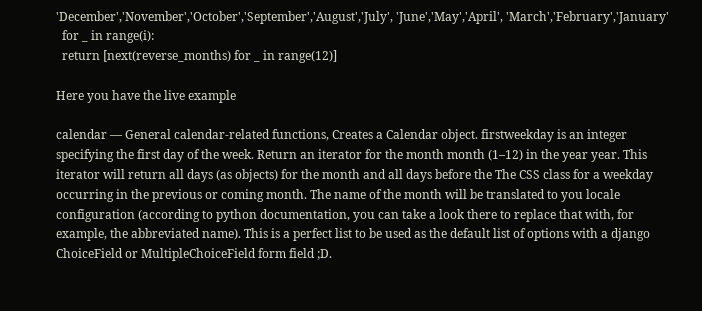'December','November','October','September','August','July', 'June','May','April', 'March','February','January'
  for _ in range(i):
  return [next(reverse_months) for _ in range(12)]

Here you have the live example

calendar — General calendar-related functions, Creates a Calendar object. firstweekday is an integer specifying the first day of the week. Return an iterator for the month month (1–12) in the year year. This iterator will return all days (as objects) for the month and all days before the The CSS class for a weekday occurring in the previous or coming month. The name of the month will be translated to you locale configuration (according to python documentation, you can take a look there to replace that with, for example, the abbreviated name). This is a perfect list to be used as the default list of options with a django ChoiceField or MultipleChoiceField form field ;D.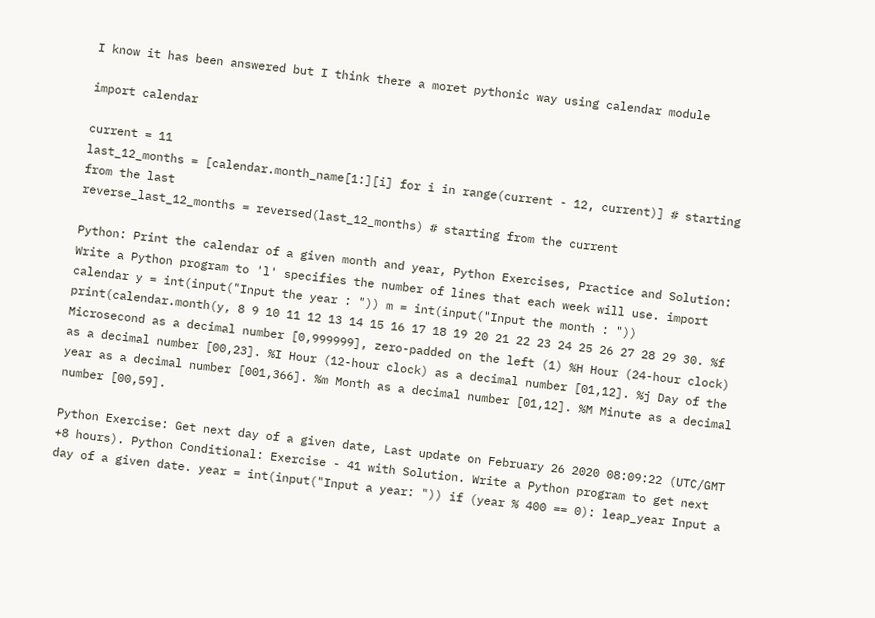I know it has been answered but I think there a moret pythonic way using calendar module

import calendar

current = 11
last_12_months = [calendar.month_name[1:][i] for i in range(current - 12, current)] # starting from the last
reverse_last_12_months = reversed(last_12_months) # starting from the current

Python: Print the calendar of a given month and year, Python Exercises, Practice and Solution: Write a Python program to 'l' specifies the number of lines that each week will use. import calendar y = int(input("Input the year : ")) m = int(input("Input the month : ")) print(calendar.month(y, 8 9 10 11 12 13 14 15 16 17 18 19 20 21 22 23 24 25 26 27 28 29 30. %f Microsecond as a decimal number [0,999999], zero-padded on the left (1) %H Hour (24-hour clock) as a decimal number [00,23]. %I Hour (12-hour clock) as a decimal number [01,12]. %j Day of the year as a decimal number [001,366]. %m Month as a decimal number [01,12]. %M Minute as a decimal number [00,59].

Python Exercise: Get next day of a given date, Last update on February 26 2020 08:09:22 (UTC/GMT +8 hours). Python Conditional: Exercise - 41 with Solution. Write a Python program to get next day of a given date. year = int(input("Input a year: ")) if (year % 400 == 0): leap_year Input a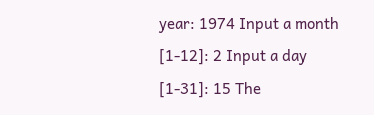year: 1974 Input a month [1-12]: 2 Input a day [1-31]: 15 The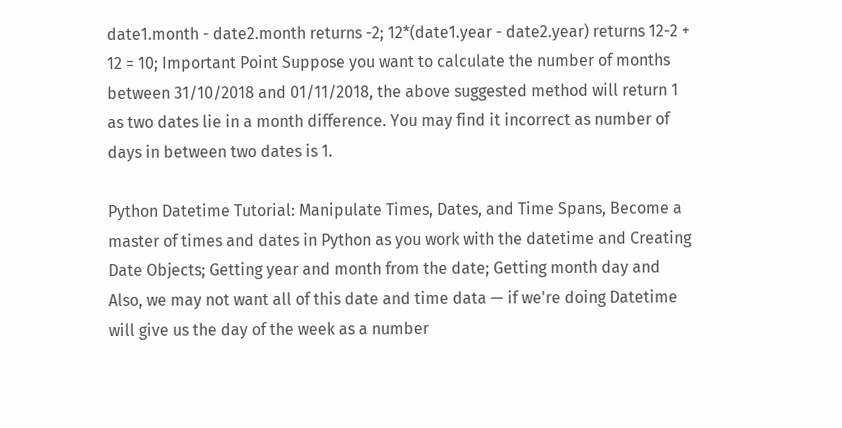date1.month - date2.month returns -2; 12*(date1.year - date2.year) returns 12-2 + 12 = 10; Important Point Suppose you want to calculate the number of months between 31/10/2018 and 01/11/2018, the above suggested method will return 1 as two dates lie in a month difference. You may find it incorrect as number of days in between two dates is 1.

Python Datetime Tutorial: Manipulate Times, Dates, and Time Spans, Become a master of times and dates in Python as you work with the datetime and Creating Date Objects; Getting year and month from the date; Getting month day and Also, we may not want all of this date and time data — if we're doing Datetime will give us the day of the week as a number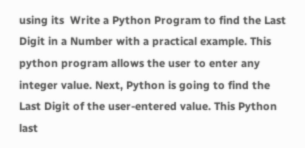using its  Write a Python Program to find the Last Digit in a Number with a practical example. This python program allows the user to enter any integer value. Next, Python is going to find the Last Digit of the user-entered value. This Python last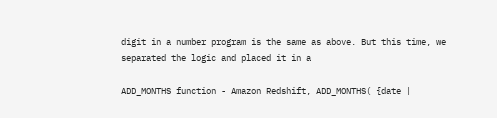digit in a number program is the same as above. But this time, we separated the logic and placed it in a

ADD_MONTHS function - Amazon Redshift, ADD_MONTHS( {date |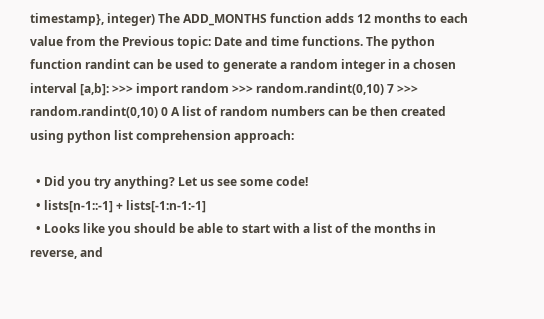timestamp}, integer) The ADD_MONTHS function adds 12 months to each value from the Previous topic: Date and time functions. The python function randint can be used to generate a random integer in a chosen interval [a,b]: >>> import random >>> random.randint(0,10) 7 >>> random.randint(0,10) 0 A list of random numbers can be then created using python list comprehension approach:

  • Did you try anything? Let us see some code!
  • lists[n-1::-1] + lists[-1:n-1:-1]
  • Looks like you should be able to start with a list of the months in reverse, and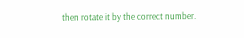then rotate it by the correct number.